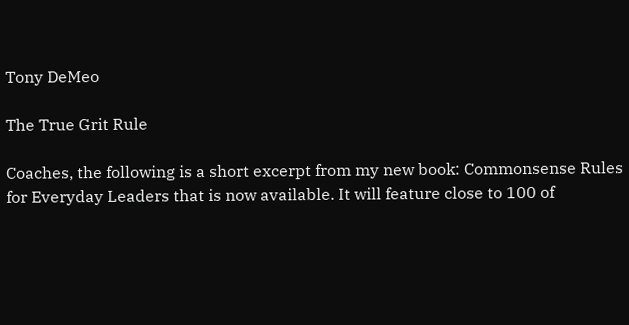Tony DeMeo

The True Grit Rule

Coaches, the following is a short excerpt from my new book: Commonsense Rules for Everyday Leaders that is now available. It will feature close to 100 of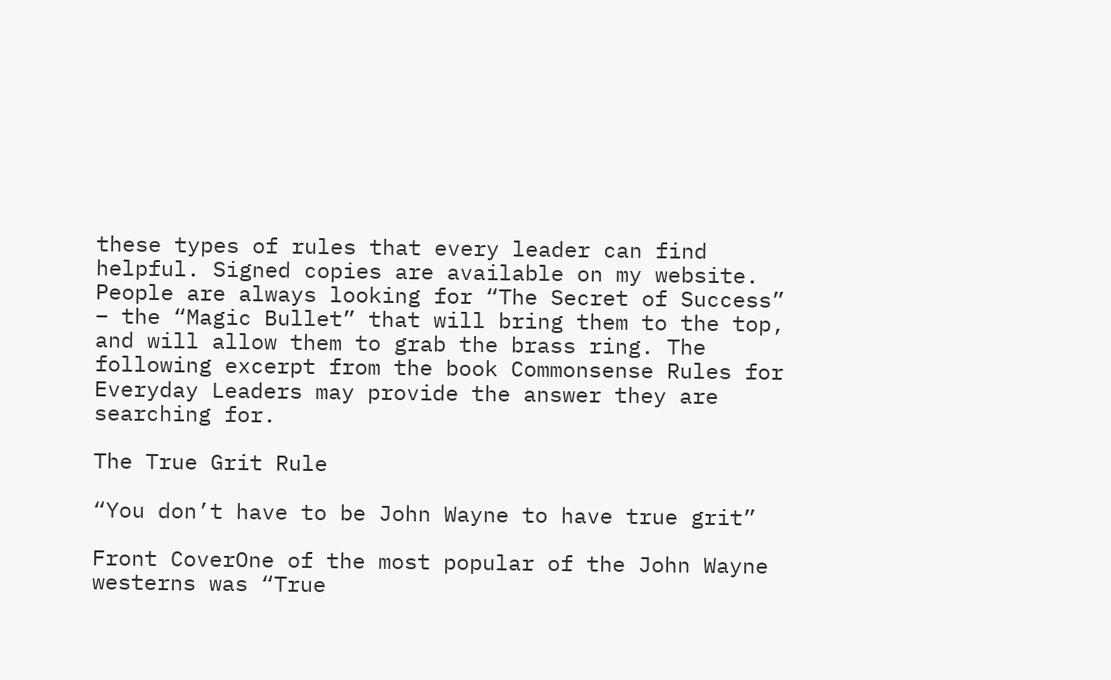these types of rules that every leader can find helpful. Signed copies are available on my website. People are always looking for “The Secret of Success” – the “Magic Bullet” that will bring them to the top, and will allow them to grab the brass ring. The following excerpt from the book Commonsense Rules for Everyday Leaders may provide the answer they are searching for.

The True Grit Rule

“You don’t have to be John Wayne to have true grit”

Front CoverOne of the most popular of the John Wayne westerns was “True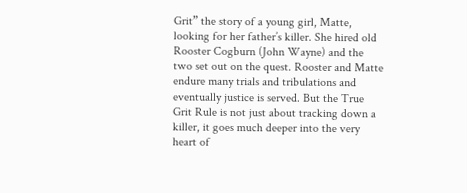Grit” the story of a young girl, Matte, looking for her father’s killer. She hired old Rooster Cogburn (John Wayne) and the two set out on the quest. Rooster and Matte endure many trials and tribulations and eventually justice is served. But the True Grit Rule is not just about tracking down a killer, it goes much deeper into the very heart of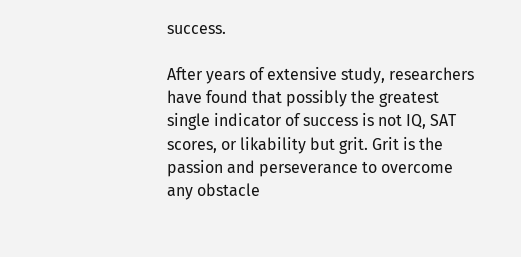success.

After years of extensive study, researchers have found that possibly the greatest single indicator of success is not IQ, SAT scores, or likability but grit. Grit is the passion and perseverance to overcome any obstacle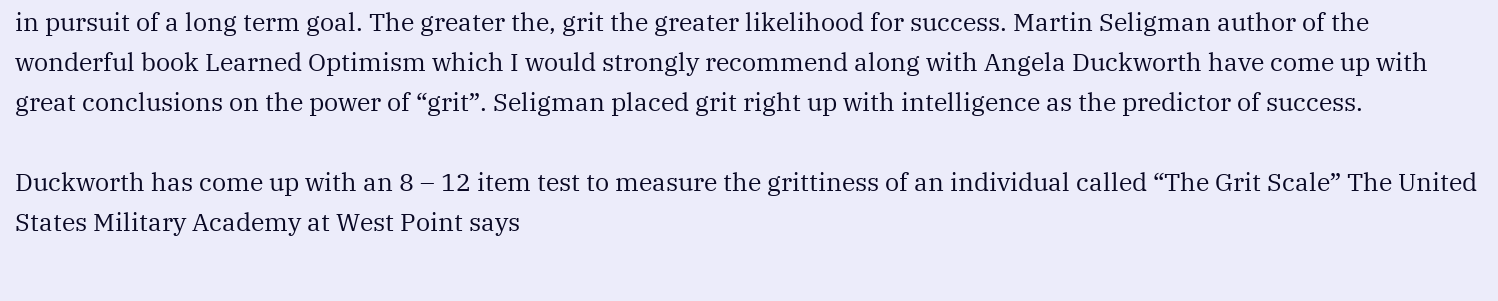in pursuit of a long term goal. The greater the, grit the greater likelihood for success. Martin Seligman author of the wonderful book Learned Optimism which I would strongly recommend along with Angela Duckworth have come up with great conclusions on the power of “grit”. Seligman placed grit right up with intelligence as the predictor of success.

Duckworth has come up with an 8 – 12 item test to measure the grittiness of an individual called “The Grit Scale” The United States Military Academy at West Point says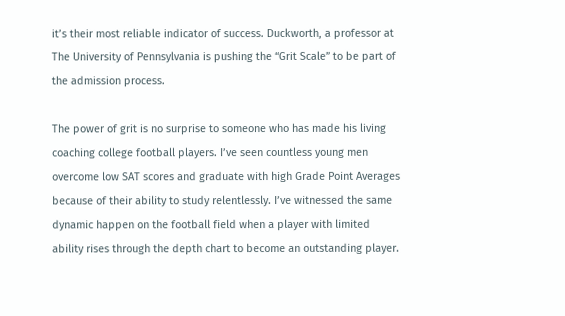it’s their most reliable indicator of success. Duckworth, a professor at The University of Pennsylvania is pushing the “Grit Scale” to be part of the admission process.

The power of grit is no surprise to someone who has made his living coaching college football players. I’ve seen countless young men overcome low SAT scores and graduate with high Grade Point Averages because of their ability to study relentlessly. I’ve witnessed the same dynamic happen on the football field when a player with limited ability rises through the depth chart to become an outstanding player.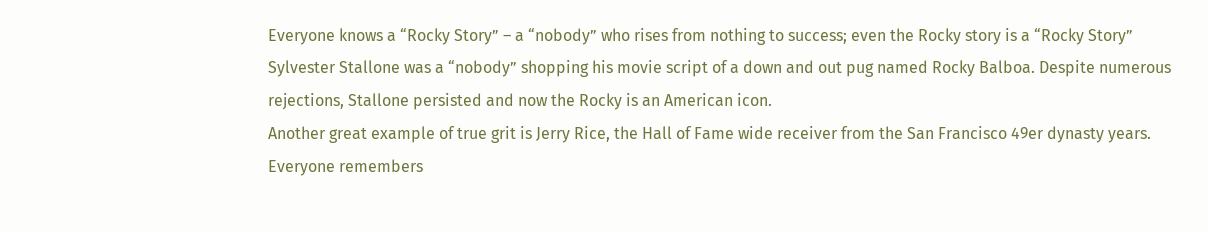Everyone knows a “Rocky Story” – a “nobody” who rises from nothing to success; even the Rocky story is a “Rocky Story” Sylvester Stallone was a “nobody” shopping his movie script of a down and out pug named Rocky Balboa. Despite numerous rejections, Stallone persisted and now the Rocky is an American icon.
Another great example of true grit is Jerry Rice, the Hall of Fame wide receiver from the San Francisco 49er dynasty years. Everyone remembers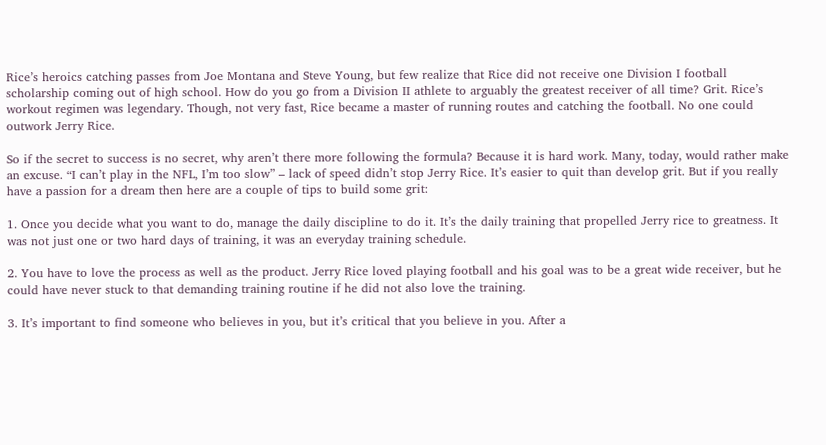Rice’s heroics catching passes from Joe Montana and Steve Young, but few realize that Rice did not receive one Division I football scholarship coming out of high school. How do you go from a Division II athlete to arguably the greatest receiver of all time? Grit. Rice’s workout regimen was legendary. Though, not very fast, Rice became a master of running routes and catching the football. No one could outwork Jerry Rice.

So if the secret to success is no secret, why aren’t there more following the formula? Because it is hard work. Many, today, would rather make an excuse. “I can’t play in the NFL, I’m too slow” – lack of speed didn’t stop Jerry Rice. It’s easier to quit than develop grit. But if you really have a passion for a dream then here are a couple of tips to build some grit:

1. Once you decide what you want to do, manage the daily discipline to do it. It’s the daily training that propelled Jerry rice to greatness. It was not just one or two hard days of training, it was an everyday training schedule.

2. You have to love the process as well as the product. Jerry Rice loved playing football and his goal was to be a great wide receiver, but he could have never stuck to that demanding training routine if he did not also love the training.

3. It’s important to find someone who believes in you, but it’s critical that you believe in you. After a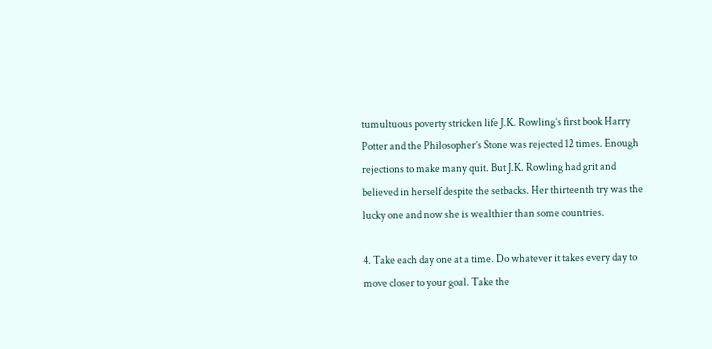tumultuous poverty stricken life J.K. Rowling’s first book Harry Potter and the Philosopher’s Stone was rejected 12 times. Enough rejections to make many quit. But J.K. Rowling had grit and believed in herself despite the setbacks. Her thirteenth try was the lucky one and now she is wealthier than some countries.

4. Take each day one at a time. Do whatever it takes every day to move closer to your goal. Take the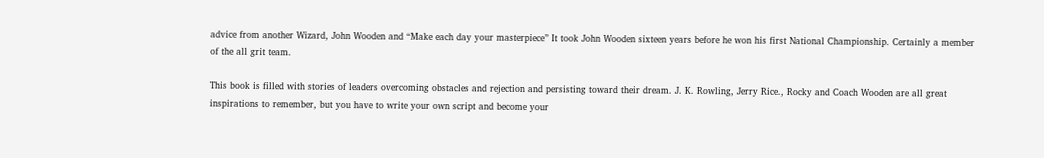advice from another Wizard, John Wooden and “Make each day your masterpiece” It took John Wooden sixteen years before he won his first National Championship. Certainly a member of the all grit team.

This book is filled with stories of leaders overcoming obstacles and rejection and persisting toward their dream. J. K. Rowling, Jerry Rice., Rocky and Coach Wooden are all great inspirations to remember, but you have to write your own script and become your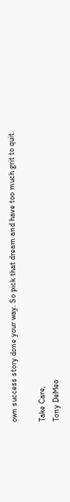own success story done your way. So pick that dream and have too much grit to quit.

Take Care,
Tony DeMeo